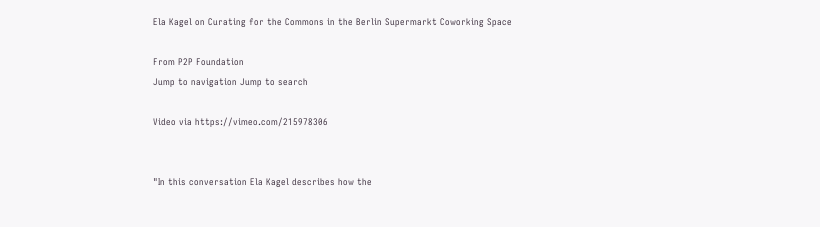Ela Kagel on Curating for the Commons in the Berlin Supermarkt Coworking Space

From P2P Foundation
Jump to navigation Jump to search

Video via https://vimeo.com/215978306


"In this conversation Ela Kagel describes how the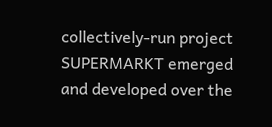collectively-run project SUPERMARKT emerged and developed over the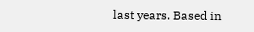last years. Based in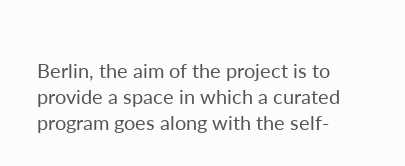Berlin, the aim of the project is to provide a space in which a curated program goes along with the self-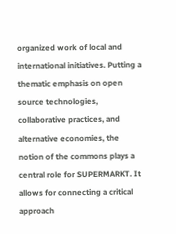organized work of local and international initiatives. Putting a thematic emphasis on open source technologies, collaborative practices, and alternative economies, the notion of the commons plays a central role for SUPERMARKT. It allows for connecting a critical approach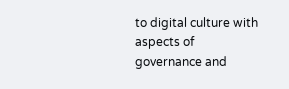to digital culture with aspects of governance and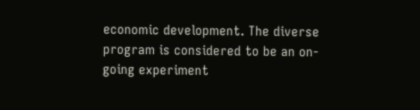economic development. The diverse program is considered to be an on-going experiment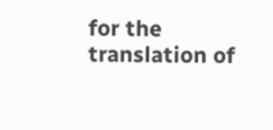for the translation of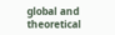global and theoretical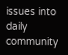issues into daily community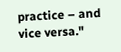practice – and vice versa."